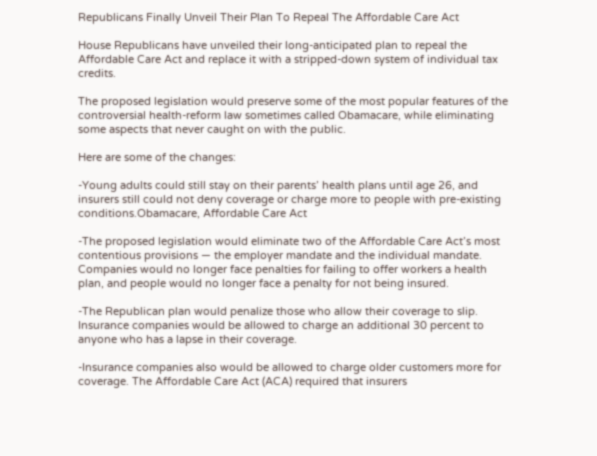Republicans Finally Unveil Their Plan To Repeal The Affordable Care Act

House Republicans have unveiled their long-anticipated plan to repeal the Affordable Care Act and replace it with a stripped-down system of individual tax credits.

The proposed legislation would preserve some of the most popular features of the controversial health-reform law sometimes called Obamacare, while eliminating some aspects that never caught on with the public.

Here are some of the changes:

-Young adults could still stay on their parents’ health plans until age 26, and insurers still could not deny coverage or charge more to people with pre-existing conditions.Obamacare, Affordable Care Act

-The proposed legislation would eliminate two of the Affordable Care Act’s most contentious provisions — the employer mandate and the individual mandate. Companies would no longer face penalties for failing to offer workers a health plan, and people would no longer face a penalty for not being insured.

-The Republican plan would penalize those who allow their coverage to slip. Insurance companies would be allowed to charge an additional 30 percent to anyone who has a lapse in their coverage.

-Insurance companies also would be allowed to charge older customers more for coverage. The Affordable Care Act (ACA) required that insurers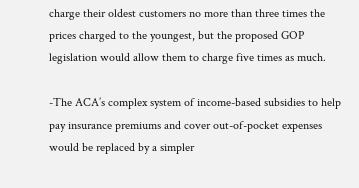charge their oldest customers no more than three times the prices charged to the youngest, but the proposed GOP legislation would allow them to charge five times as much.

-The ACA’s complex system of income-based subsidies to help pay insurance premiums and cover out-of-pocket expenses would be replaced by a simpler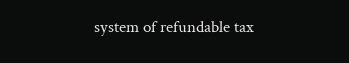system of refundable tax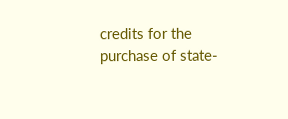credits for the purchase of state-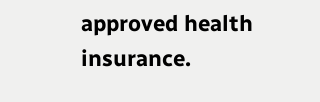approved health insurance.